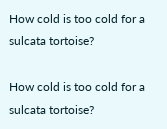How cold is too cold for a sulcata tortoise?

How cold is too cold for a sulcata tortoise?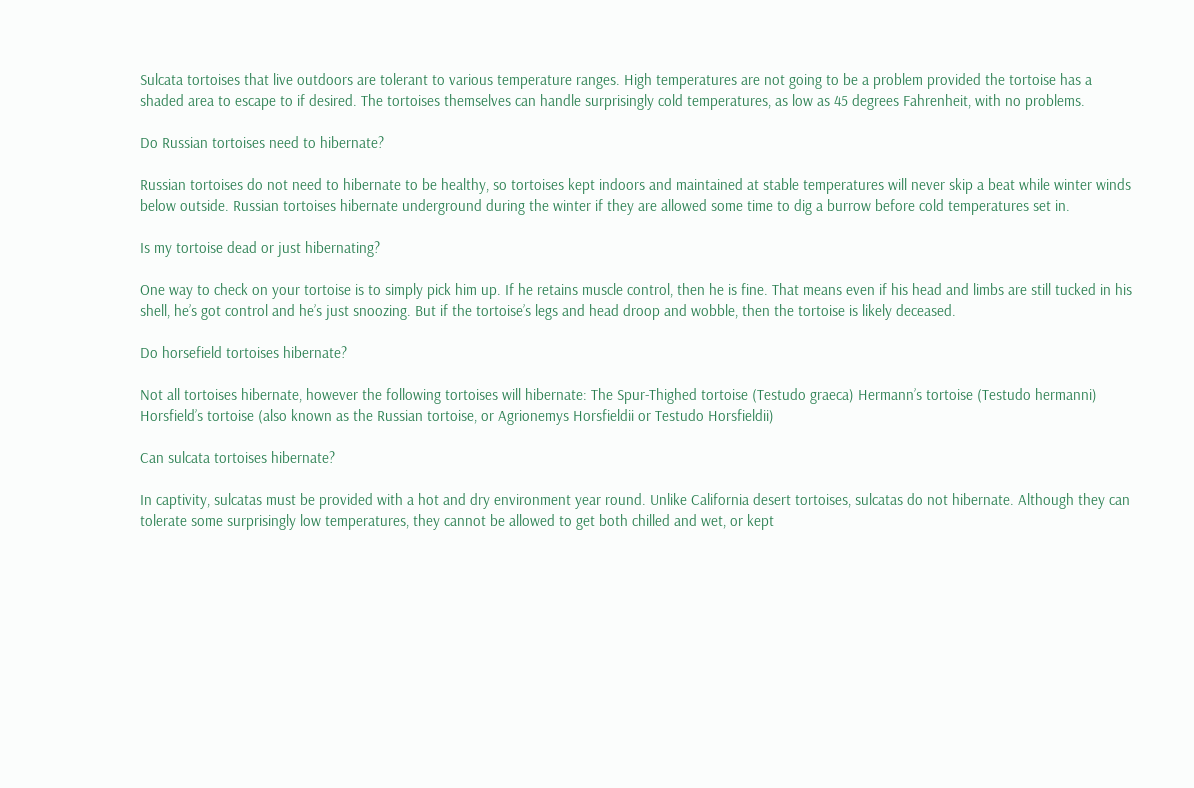Sulcata tortoises that live outdoors are tolerant to various temperature ranges. High temperatures are not going to be a problem provided the tortoise has a shaded area to escape to if desired. The tortoises themselves can handle surprisingly cold temperatures, as low as 45 degrees Fahrenheit, with no problems.

Do Russian tortoises need to hibernate?

Russian tortoises do not need to hibernate to be healthy, so tortoises kept indoors and maintained at stable temperatures will never skip a beat while winter winds below outside. Russian tortoises hibernate underground during the winter if they are allowed some time to dig a burrow before cold temperatures set in.

Is my tortoise dead or just hibernating?

One way to check on your tortoise is to simply pick him up. If he retains muscle control, then he is fine. That means even if his head and limbs are still tucked in his shell, he’s got control and he’s just snoozing. But if the tortoise’s legs and head droop and wobble, then the tortoise is likely deceased.

Do horsefield tortoises hibernate?

Not all tortoises hibernate, however the following tortoises will hibernate: The Spur-Thighed tortoise (Testudo graeca) Hermann’s tortoise (Testudo hermanni) Horsfield’s tortoise (also known as the Russian tortoise, or Agrionemys Horsfieldii or Testudo Horsfieldii)

Can sulcata tortoises hibernate?

In captivity, sulcatas must be provided with a hot and dry environment year round. Unlike California desert tortoises, sulcatas do not hibernate. Although they can tolerate some surprisingly low temperatures, they cannot be allowed to get both chilled and wet, or kept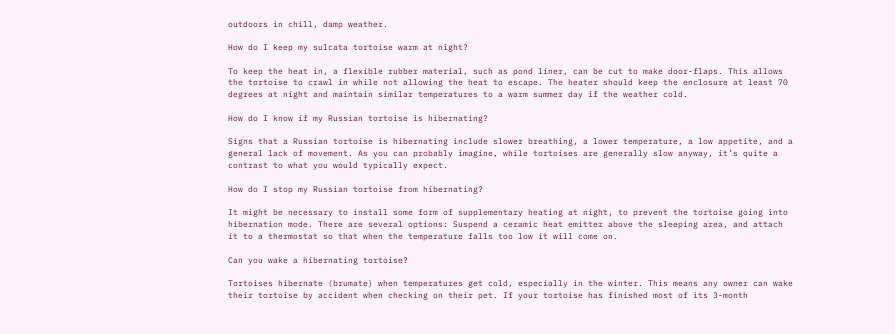outdoors in chill, damp weather.

How do I keep my sulcata tortoise warm at night?

To keep the heat in, a flexible rubber material, such as pond liner, can be cut to make door-flaps. This allows the tortoise to crawl in while not allowing the heat to escape. The heater should keep the enclosure at least 70 degrees at night and maintain similar temperatures to a warm summer day if the weather cold.

How do I know if my Russian tortoise is hibernating?

Signs that a Russian tortoise is hibernating include slower breathing, a lower temperature, a low appetite, and a general lack of movement. As you can probably imagine, while tortoises are generally slow anyway, it’s quite a contrast to what you would typically expect.

How do I stop my Russian tortoise from hibernating?

It might be necessary to install some form of supplementary heating at night, to prevent the tortoise going into hibernation mode. There are several options: Suspend a ceramic heat emitter above the sleeping area, and attach it to a thermostat so that when the temperature falls too low it will come on.

Can you wake a hibernating tortoise?

Tortoises hibernate (brumate) when temperatures get cold, especially in the winter. This means any owner can wake their tortoise by accident when checking on their pet. If your tortoise has finished most of its 3-month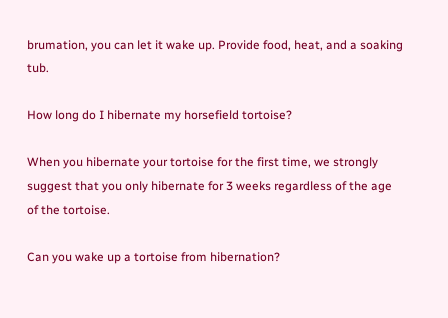brumation, you can let it wake up. Provide food, heat, and a soaking tub.

How long do I hibernate my horsefield tortoise?

When you hibernate your tortoise for the first time, we strongly suggest that you only hibernate for 3 weeks regardless of the age of the tortoise.

Can you wake up a tortoise from hibernation?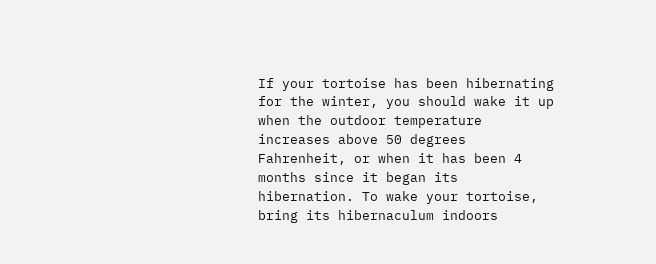If your tortoise has been hibernating for the winter, you should wake it up when the outdoor temperature increases above 50 degrees Fahrenheit, or when it has been 4 months since it began its hibernation. To wake your tortoise, bring its hibernaculum indoors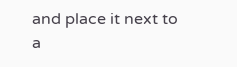and place it next to a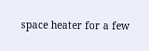space heater for a few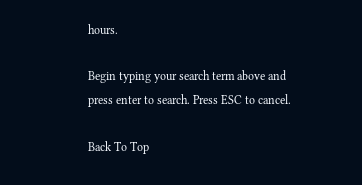hours.

Begin typing your search term above and press enter to search. Press ESC to cancel.

Back To Top